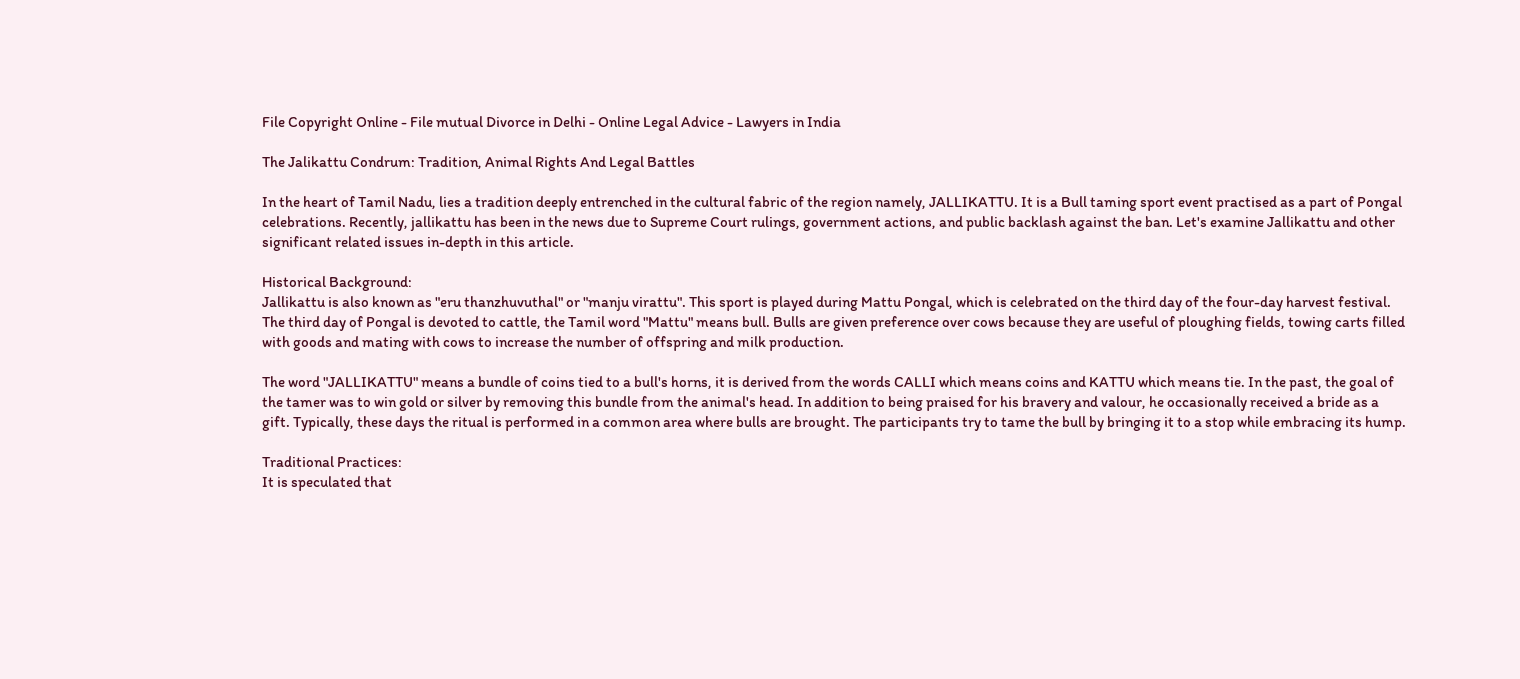File Copyright Online - File mutual Divorce in Delhi - Online Legal Advice - Lawyers in India

The Jalikattu Condrum: Tradition, Animal Rights And Legal Battles

In the heart of Tamil Nadu, lies a tradition deeply entrenched in the cultural fabric of the region namely, JALLIKATTU. It is a Bull taming sport event practised as a part of Pongal celebrations. Recently, jallikattu has been in the news due to Supreme Court rulings, government actions, and public backlash against the ban. Let's examine Jallikattu and other significant related issues in-depth in this article.

Historical Background:
Jallikattu is also known as "eru thanzhuvuthal" or "manju virattu". This sport is played during Mattu Pongal, which is celebrated on the third day of the four-day harvest festival. The third day of Pongal is devoted to cattle, the Tamil word "Mattu" means bull. Bulls are given preference over cows because they are useful of ploughing fields, towing carts filled with goods and mating with cows to increase the number of offspring and milk production.

The word "JALLIKATTU" means a bundle of coins tied to a bull's horns, it is derived from the words CALLI which means coins and KATTU which means tie. In the past, the goal of the tamer was to win gold or silver by removing this bundle from the animal's head. In addition to being praised for his bravery and valour, he occasionally received a bride as a gift. Typically, these days the ritual is performed in a common area where bulls are brought. The participants try to tame the bull by bringing it to a stop while embracing its hump.

Traditional Practices:
It is speculated that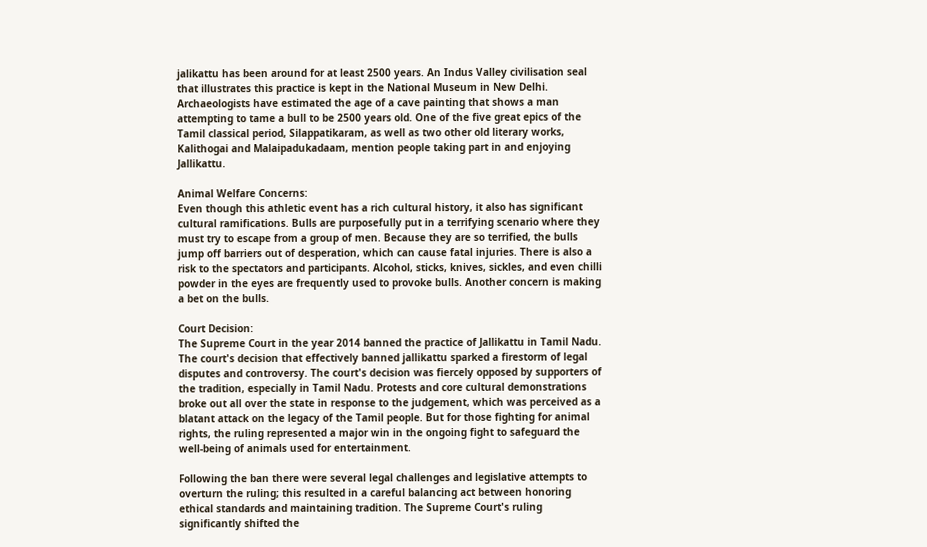jalikattu has been around for at least 2500 years. An Indus Valley civilisation seal that illustrates this practice is kept in the National Museum in New Delhi. Archaeologists have estimated the age of a cave painting that shows a man attempting to tame a bull to be 2500 years old. One of the five great epics of the Tamil classical period, Silappatikaram, as well as two other old literary works, Kalithogai and Malaipadukadaam, mention people taking part in and enjoying Jallikattu.

Animal Welfare Concerns:
Even though this athletic event has a rich cultural history, it also has significant cultural ramifications. Bulls are purposefully put in a terrifying scenario where they must try to escape from a group of men. Because they are so terrified, the bulls jump off barriers out of desperation, which can cause fatal injuries. There is also a risk to the spectators and participants. Alcohol, sticks, knives, sickles, and even chilli powder in the eyes are frequently used to provoke bulls. Another concern is making a bet on the bulls.

Court Decision:
The Supreme Court in the year 2014 banned the practice of Jallikattu in Tamil Nadu. The court's decision that effectively banned jallikattu sparked a firestorm of legal disputes and controversy. The court's decision was fiercely opposed by supporters of the tradition, especially in Tamil Nadu. Protests and core cultural demonstrations broke out all over the state in response to the judgement, which was perceived as a blatant attack on the legacy of the Tamil people. But for those fighting for animal rights, the ruling represented a major win in the ongoing fight to safeguard the well-being of animals used for entertainment.

Following the ban there were several legal challenges and legislative attempts to overturn the ruling; this resulted in a careful balancing act between honoring ethical standards and maintaining tradition. The Supreme Court's ruling significantly shifted the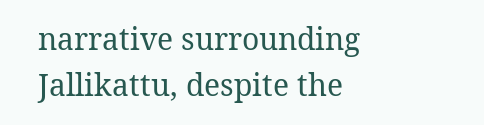narrative surrounding Jallikattu, despite the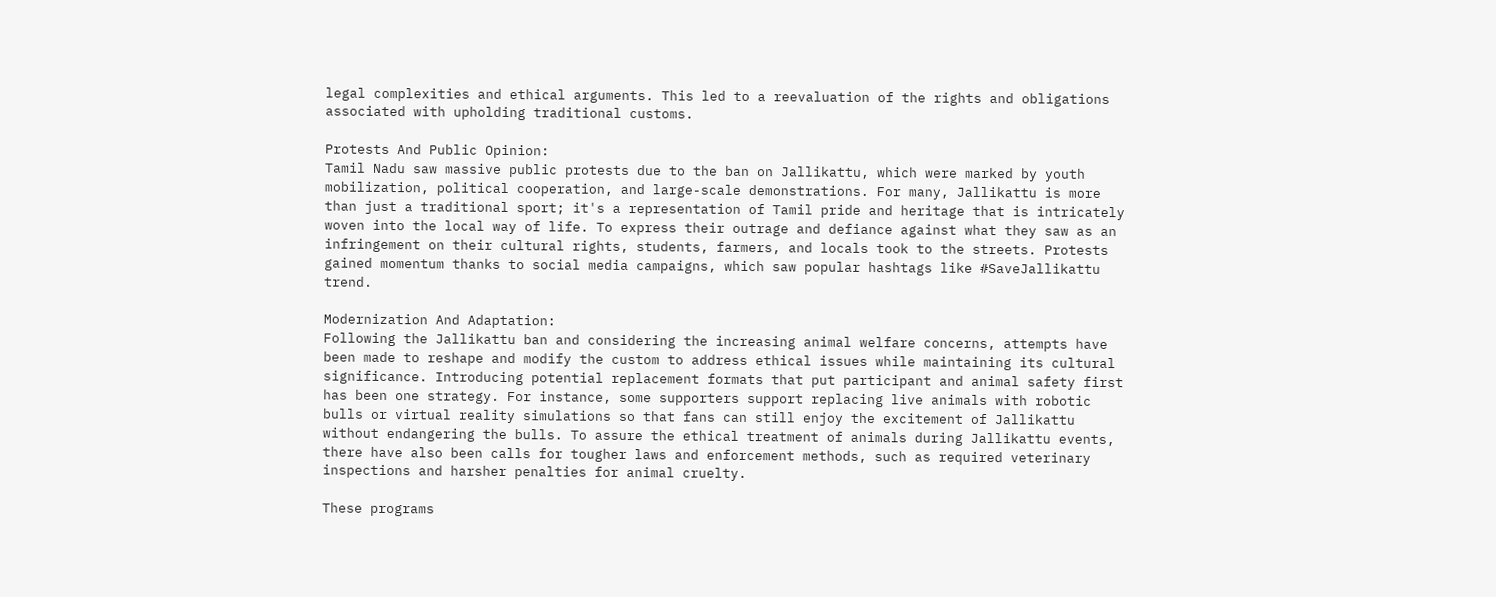legal complexities and ethical arguments. This led to a reevaluation of the rights and obligations associated with upholding traditional customs.

Protests And Public Opinion:
Tamil Nadu saw massive public protests due to the ban on Jallikattu, which were marked by youth mobilization, political cooperation, and large-scale demonstrations. For many, Jallikattu is more than just a traditional sport; it's a representation of Tamil pride and heritage that is intricately woven into the local way of life. To express their outrage and defiance against what they saw as an infringement on their cultural rights, students, farmers, and locals took to the streets. Protests gained momentum thanks to social media campaigns, which saw popular hashtags like #SaveJallikattu trend.

Modernization And Adaptation:
Following the Jallikattu ban and considering the increasing animal welfare concerns, attempts have been made to reshape and modify the custom to address ethical issues while maintaining its cultural significance. Introducing potential replacement formats that put participant and animal safety first has been one strategy. For instance, some supporters support replacing live animals with robotic bulls or virtual reality simulations so that fans can still enjoy the excitement of Jallikattu without endangering the bulls. To assure the ethical treatment of animals during Jallikattu events, there have also been calls for tougher laws and enforcement methods, such as required veterinary inspections and harsher penalties for animal cruelty.

These programs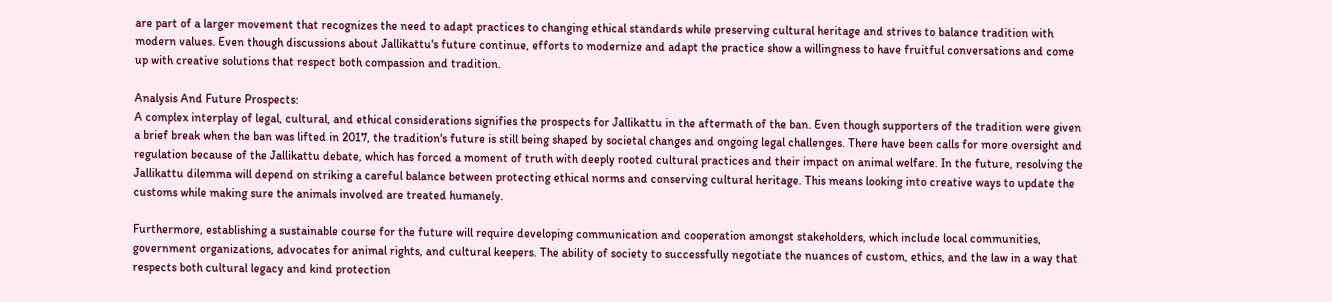are part of a larger movement that recognizes the need to adapt practices to changing ethical standards while preserving cultural heritage and strives to balance tradition with modern values. Even though discussions about Jallikattu's future continue, efforts to modernize and adapt the practice show a willingness to have fruitful conversations and come up with creative solutions that respect both compassion and tradition.

Analysis And Future Prospects:
A complex interplay of legal, cultural, and ethical considerations signifies the prospects for Jallikattu in the aftermath of the ban. Even though supporters of the tradition were given a brief break when the ban was lifted in 2017, the tradition's future is still being shaped by societal changes and ongoing legal challenges. There have been calls for more oversight and regulation because of the Jallikattu debate, which has forced a moment of truth with deeply rooted cultural practices and their impact on animal welfare. In the future, resolving the Jallikattu dilemma will depend on striking a careful balance between protecting ethical norms and conserving cultural heritage. This means looking into creative ways to update the customs while making sure the animals involved are treated humanely.

Furthermore, establishing a sustainable course for the future will require developing communication and cooperation amongst stakeholders, which include local communities, government organizations, advocates for animal rights, and cultural keepers. The ability of society to successfully negotiate the nuances of custom, ethics, and the law in a way that respects both cultural legacy and kind protection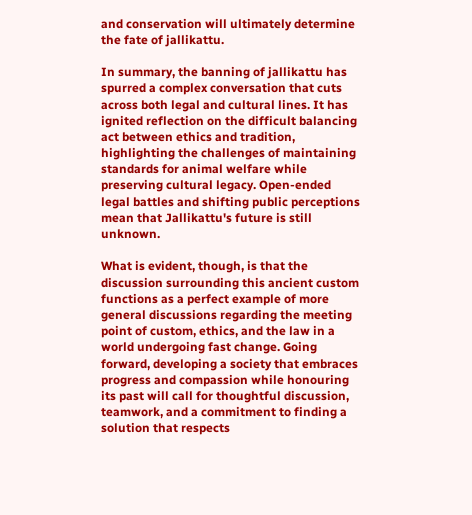and conservation will ultimately determine the fate of jallikattu.

In summary, the banning of jallikattu has spurred a complex conversation that cuts across both legal and cultural lines. It has ignited reflection on the difficult balancing act between ethics and tradition, highlighting the challenges of maintaining standards for animal welfare while preserving cultural legacy. Open-ended legal battles and shifting public perceptions mean that Jallikattu's future is still unknown.

What is evident, though, is that the discussion surrounding this ancient custom functions as a perfect example of more general discussions regarding the meeting point of custom, ethics, and the law in a world undergoing fast change. Going forward, developing a society that embraces progress and compassion while honouring its past will call for thoughtful discussion, teamwork, and a commitment to finding a solution that respects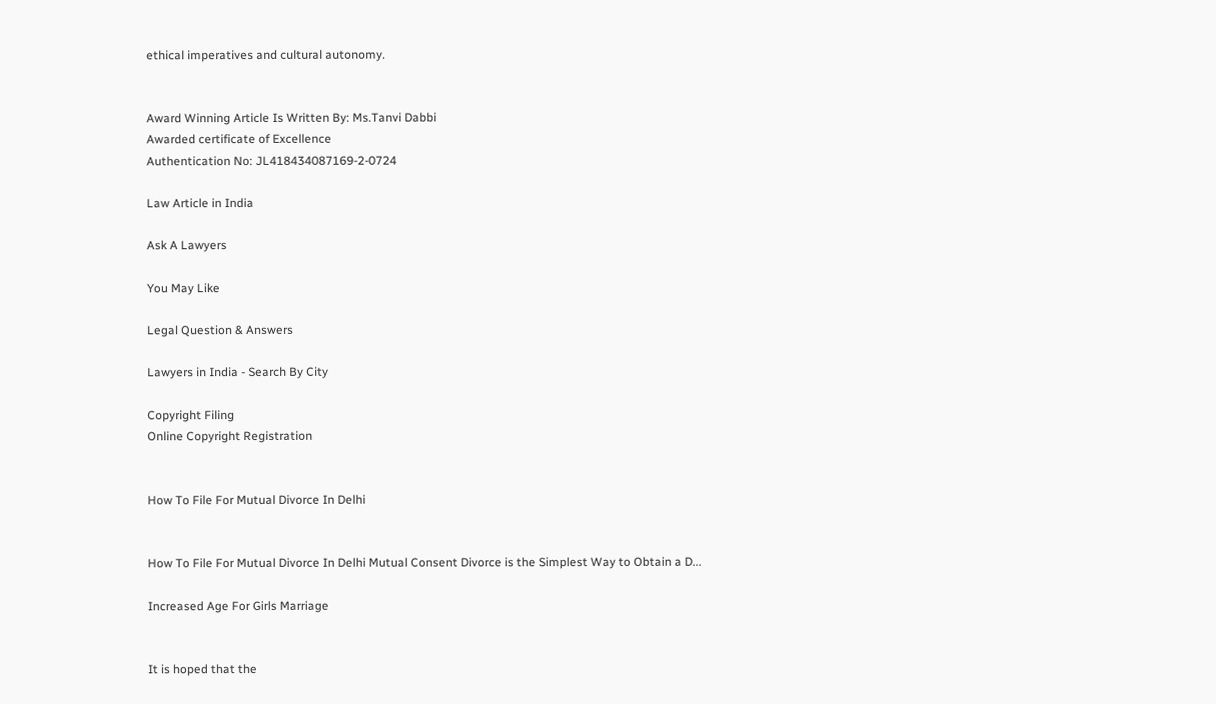ethical imperatives and cultural autonomy.


Award Winning Article Is Written By: Ms.Tanvi Dabbi
Awarded certificate of Excellence
Authentication No: JL418434087169-2-0724

Law Article in India

Ask A Lawyers

You May Like

Legal Question & Answers

Lawyers in India - Search By City

Copyright Filing
Online Copyright Registration


How To File For Mutual Divorce In Delhi


How To File For Mutual Divorce In Delhi Mutual Consent Divorce is the Simplest Way to Obtain a D...

Increased Age For Girls Marriage


It is hoped that the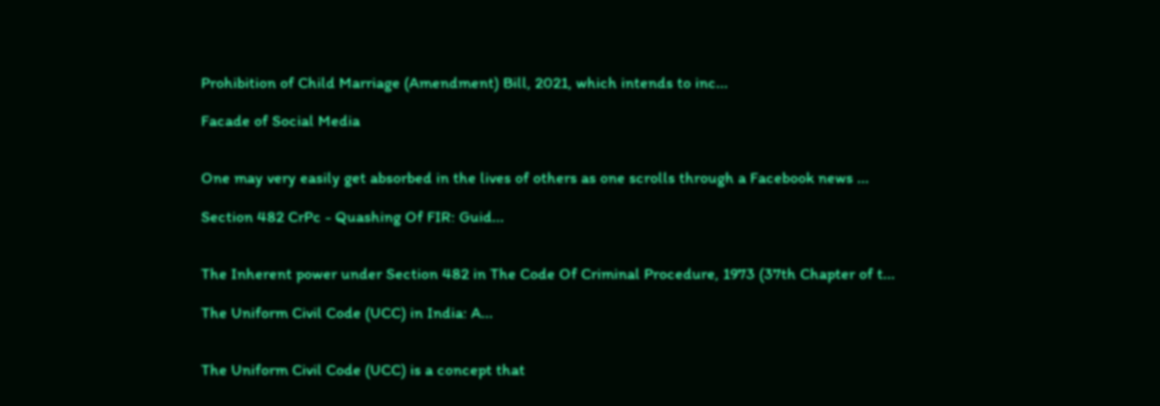Prohibition of Child Marriage (Amendment) Bill, 2021, which intends to inc...

Facade of Social Media


One may very easily get absorbed in the lives of others as one scrolls through a Facebook news ...

Section 482 CrPc - Quashing Of FIR: Guid...


The Inherent power under Section 482 in The Code Of Criminal Procedure, 1973 (37th Chapter of t...

The Uniform Civil Code (UCC) in India: A...


The Uniform Civil Code (UCC) is a concept that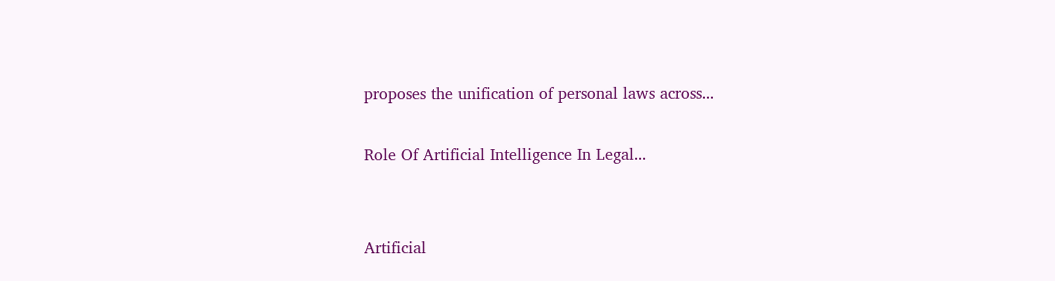proposes the unification of personal laws across...

Role Of Artificial Intelligence In Legal...


Artificial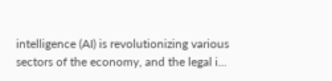intelligence (AI) is revolutionizing various sectors of the economy, and the legal i...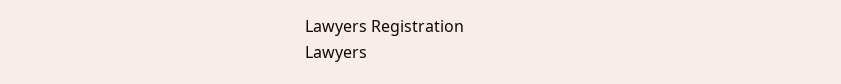Lawyers Registration
Lawyers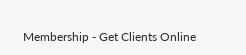Membership - Get Clients Online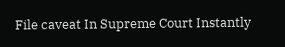File caveat In Supreme Court Instantly